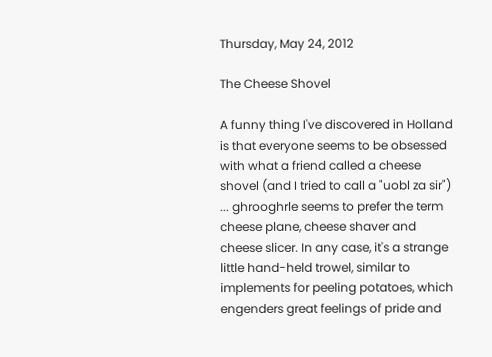Thursday, May 24, 2012

The Cheese Shovel

A funny thing I've discovered in Holland is that everyone seems to be obsessed with what a friend called a cheese shovel (and I tried to call a "uobl za sir") ... ghrooghrle seems to prefer the term cheese plane, cheese shaver and cheese slicer. In any case, it's a strange little hand-held trowel, similar to implements for peeling potatoes, which engenders great feelings of pride and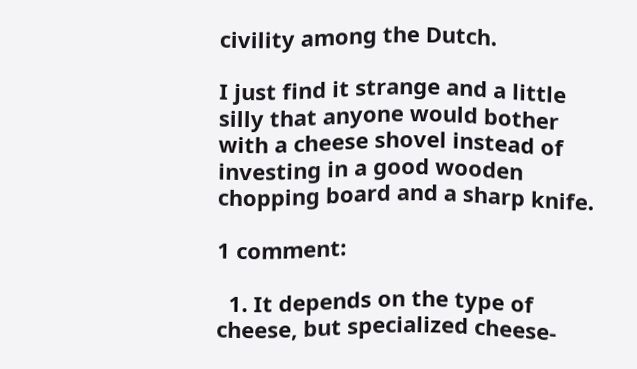civility among the Dutch.

I just find it strange and a little silly that anyone would bother with a cheese shovel instead of investing in a good wooden chopping board and a sharp knife.

1 comment:

  1. It depends on the type of cheese, but specialized cheese-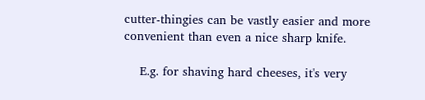cutter-thingies can be vastly easier and more convenient than even a nice sharp knife.

    E.g. for shaving hard cheeses, it's very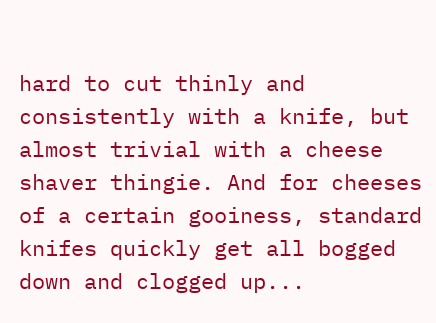hard to cut thinly and consistently with a knife, but almost trivial with a cheese shaver thingie. And for cheeses of a certain gooiness, standard knifes quickly get all bogged down and clogged up...